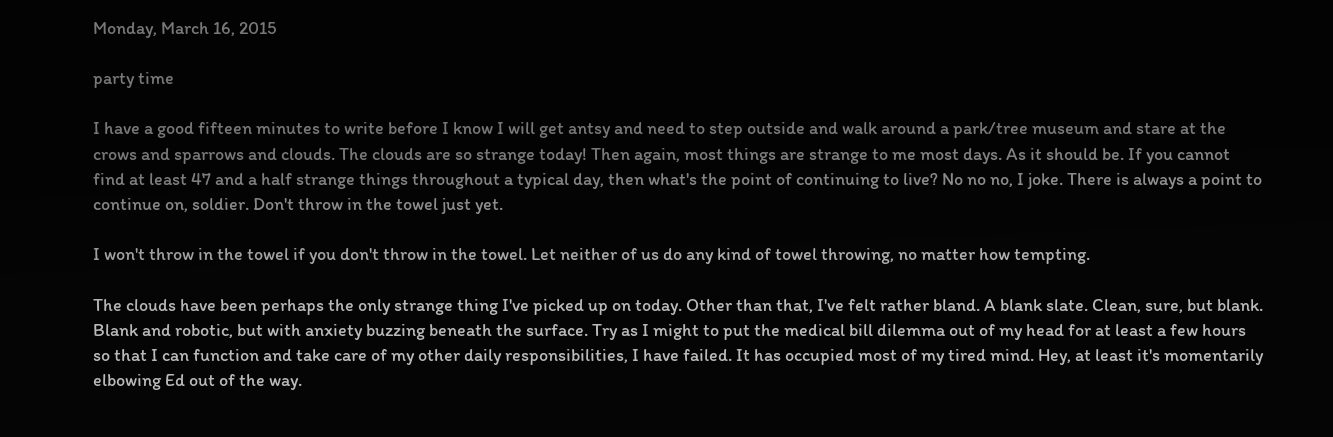Monday, March 16, 2015

party time

I have a good fifteen minutes to write before I know I will get antsy and need to step outside and walk around a park/tree museum and stare at the crows and sparrows and clouds. The clouds are so strange today! Then again, most things are strange to me most days. As it should be. If you cannot find at least 47 and a half strange things throughout a typical day, then what's the point of continuing to live? No no no, I joke. There is always a point to continue on, soldier. Don't throw in the towel just yet.

I won't throw in the towel if you don't throw in the towel. Let neither of us do any kind of towel throwing, no matter how tempting.

The clouds have been perhaps the only strange thing I've picked up on today. Other than that, I've felt rather bland. A blank slate. Clean, sure, but blank. Blank and robotic, but with anxiety buzzing beneath the surface. Try as I might to put the medical bill dilemma out of my head for at least a few hours so that I can function and take care of my other daily responsibilities, I have failed. It has occupied most of my tired mind. Hey, at least it's momentarily elbowing Ed out of the way.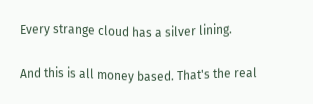Every strange cloud has a silver lining.

And this is all money based. That's the real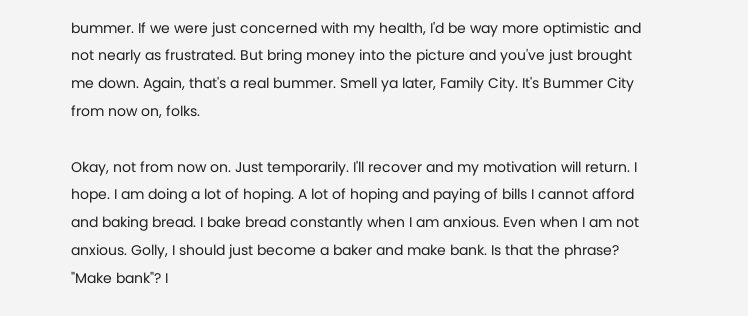bummer. If we were just concerned with my health, I'd be way more optimistic and not nearly as frustrated. But bring money into the picture and you've just brought me down. Again, that's a real bummer. Smell ya later, Family City. It's Bummer City from now on, folks.

Okay, not from now on. Just temporarily. I'll recover and my motivation will return. I hope. I am doing a lot of hoping. A lot of hoping and paying of bills I cannot afford and baking bread. I bake bread constantly when I am anxious. Even when I am not anxious. Golly, I should just become a baker and make bank. Is that the phrase? "Make bank"? I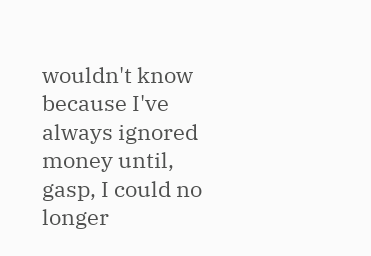wouldn't know because I've always ignored money until, gasp, I could no longer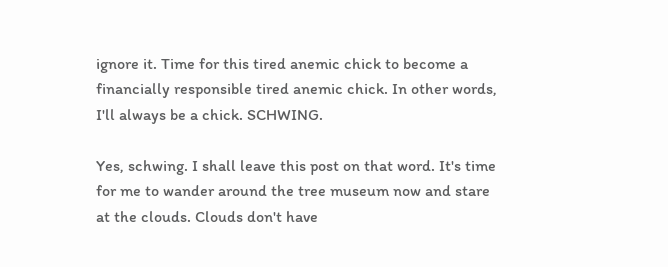ignore it. Time for this tired anemic chick to become a financially responsible tired anemic chick. In other words, I'll always be a chick. SCHWING.

Yes, schwing. I shall leave this post on that word. It's time for me to wander around the tree museum now and stare at the clouds. Clouds don't have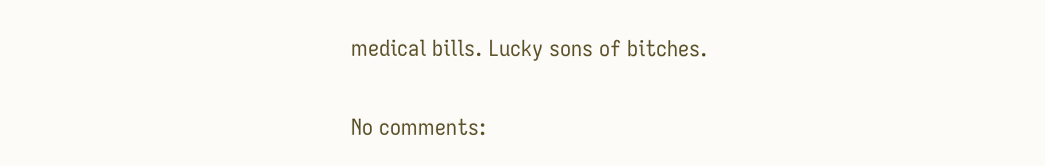medical bills. Lucky sons of bitches.


No comments: